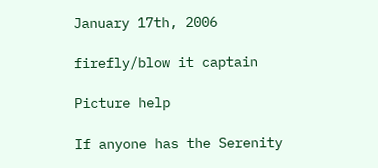January 17th, 2006

firefly/blow it captain

Picture help

If anyone has the Serenity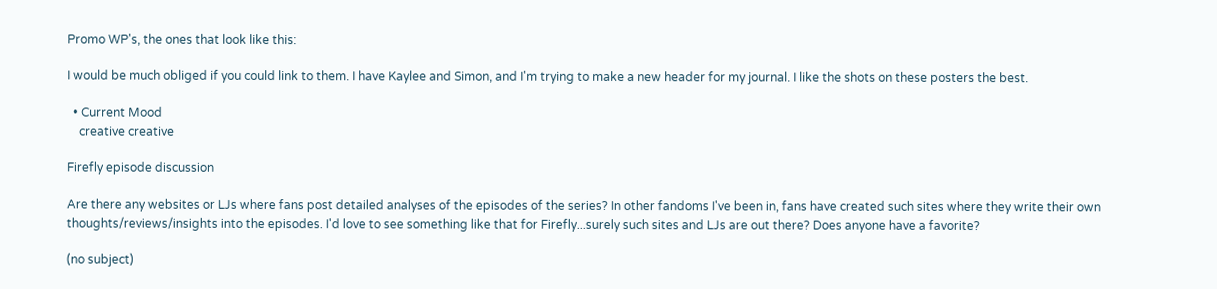Promo WP's, the ones that look like this:

I would be much obliged if you could link to them. I have Kaylee and Simon, and I'm trying to make a new header for my journal. I like the shots on these posters the best.

  • Current Mood
    creative creative

Firefly episode discussion

Are there any websites or LJs where fans post detailed analyses of the episodes of the series? In other fandoms I've been in, fans have created such sites where they write their own thoughts/reviews/insights into the episodes. I'd love to see something like that for Firefly...surely such sites and LJs are out there? Does anyone have a favorite?

(no subject)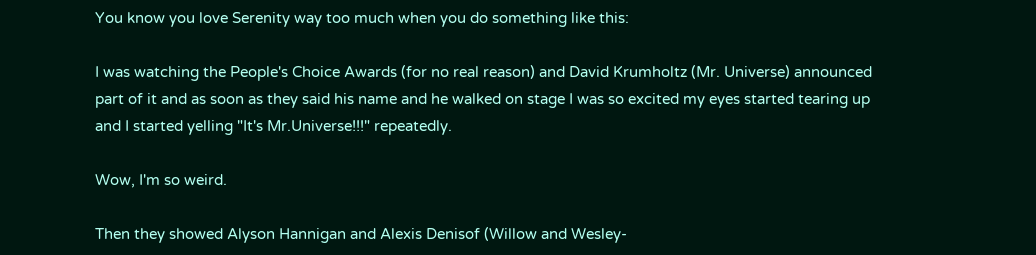You know you love Serenity way too much when you do something like this:

I was watching the People's Choice Awards (for no real reason) and David Krumholtz (Mr. Universe) announced part of it and as soon as they said his name and he walked on stage I was so excited my eyes started tearing up and I started yelling "It's Mr.Universe!!!" repeatedly.

Wow, I'm so weird.

Then they showed Alyson Hannigan and Alexis Denisof (Willow and Wesley-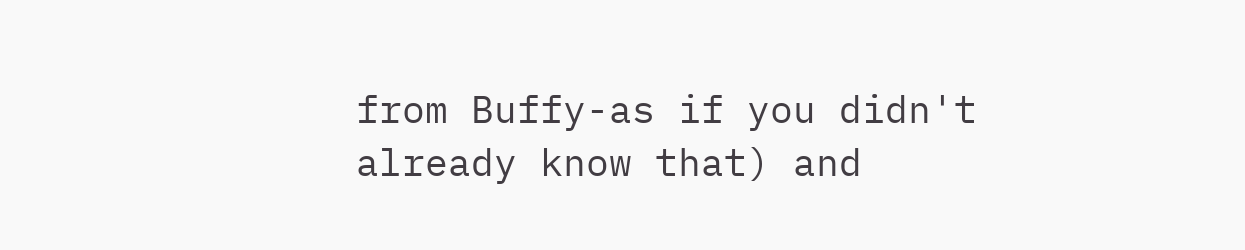from Buffy-as if you didn't already know that) and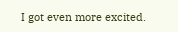I got even more excited.